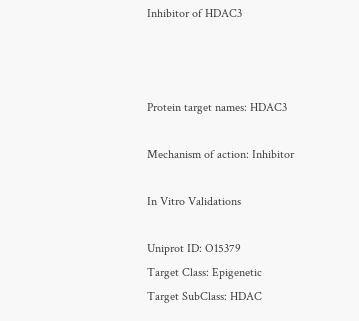Inhibitor of HDAC3



Protein target names: HDAC3

Mechanism of action: Inhibitor

In Vitro Validations

Uniprot ID: O15379
Target Class: Epigenetic
Target SubClass: HDAC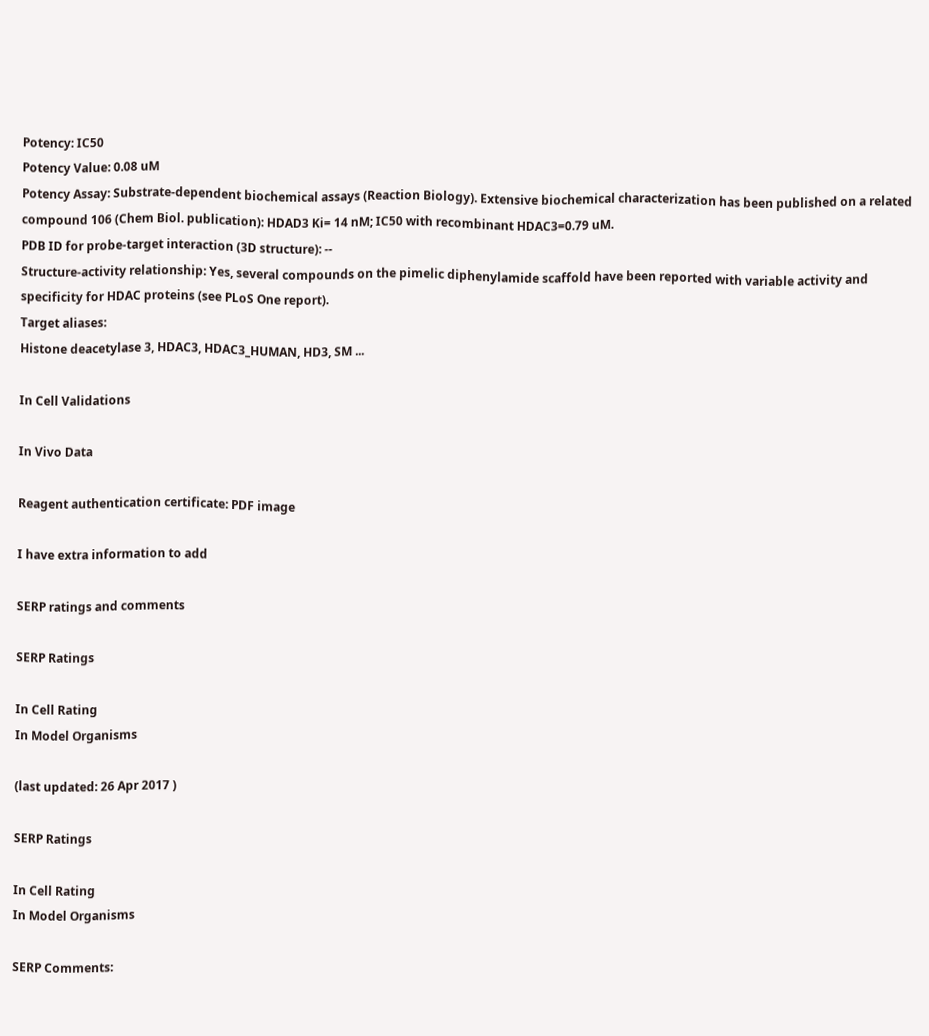Potency: IC50
Potency Value: 0.08 uM
Potency Assay: Substrate-dependent biochemical assays (Reaction Biology). Extensive biochemical characterization has been published on a related compound 106 (Chem Biol. publication): HDAD3 Ki= 14 nM; IC50 with recombinant HDAC3=0.79 uM.
PDB ID for probe-target interaction (3D structure): --
Structure-activity relationship: Yes, several compounds on the pimelic diphenylamide scaffold have been reported with variable activity and specificity for HDAC proteins (see PLoS One report).
Target aliases:
Histone deacetylase 3, HDAC3, HDAC3_HUMAN, HD3, SM ...

In Cell Validations

In Vivo Data

Reagent authentication certificate: PDF image

I have extra information to add

SERP ratings and comments

SERP Ratings

In Cell Rating
In Model Organisms

(last updated: 26 Apr 2017 )

SERP Ratings

In Cell Rating
In Model Organisms

SERP Comments: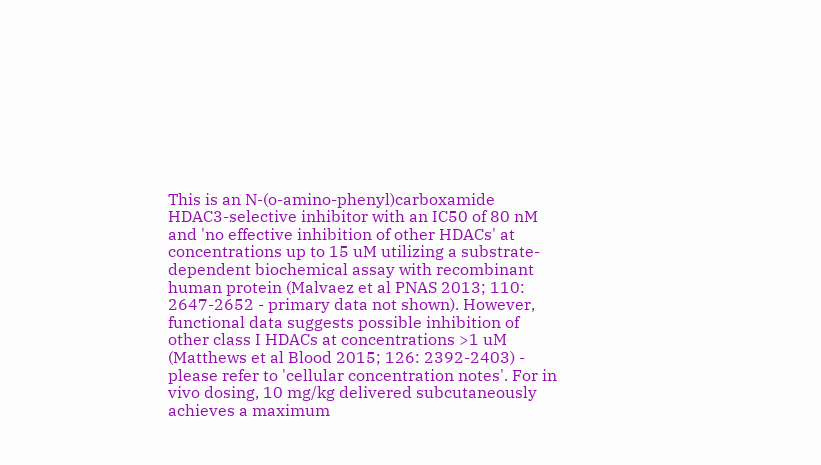This is an N-(o-amino-phenyl)carboxamide HDAC3-selective inhibitor with an IC50 of 80 nM and 'no effective inhibition of other HDACs' at concentrations up to 15 uM utilizing a substrate-dependent biochemical assay with recombinant human protein (Malvaez et al PNAS 2013; 110: 2647-2652 - primary data not shown). However, functional data suggests possible inhibition of other class I HDACs at concentrations >1 uM (Matthews et al Blood 2015; 126: 2392-2403) - please refer to 'cellular concentration notes'. For in vivo dosing, 10 mg/kg delivered subcutaneously achieves a maximum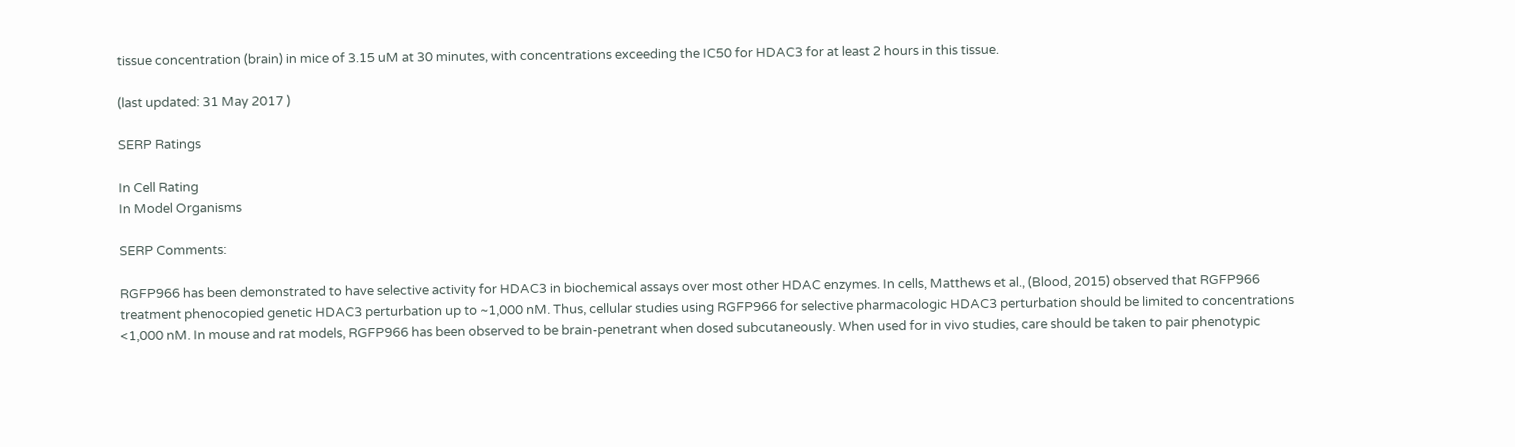tissue concentration (brain) in mice of 3.15 uM at 30 minutes, with concentrations exceeding the IC50 for HDAC3 for at least 2 hours in this tissue.

(last updated: 31 May 2017 )

SERP Ratings

In Cell Rating
In Model Organisms

SERP Comments:

RGFP966 has been demonstrated to have selective activity for HDAC3 in biochemical assays over most other HDAC enzymes. In cells, Matthews et al., (Blood, 2015) observed that RGFP966 treatment phenocopied genetic HDAC3 perturbation up to ~1,000 nM. Thus, cellular studies using RGFP966 for selective pharmacologic HDAC3 perturbation should be limited to concentrations <1,000 nM. In mouse and rat models, RGFP966 has been observed to be brain-penetrant when dosed subcutaneously. When used for in vivo studies, care should be taken to pair phenotypic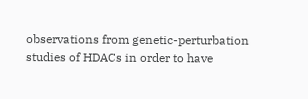observations from genetic-perturbation studies of HDACs in order to have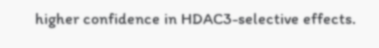higher confidence in HDAC3-selective effects.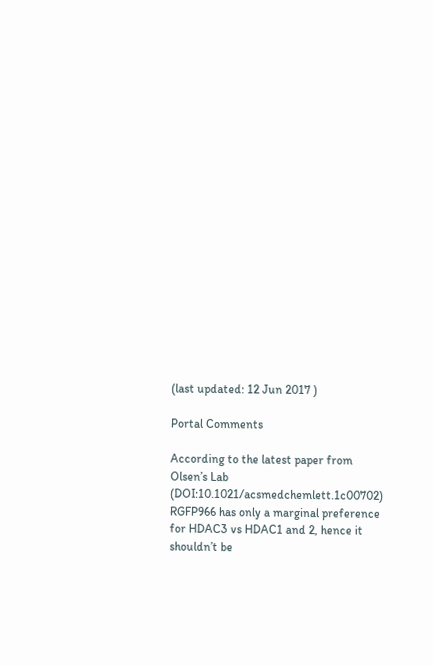(last updated: 12 Jun 2017 )

Portal Comments

According to the latest paper from Olsen’s Lab (DOI:10.1021/acsmedchemlett.1c00702) RGFP966 has only a marginal preference for HDAC3 vs HDAC1 and 2, hence it shouldn’t be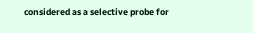considered as a selective probe for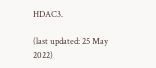HDAC3.

(last updated: 25 May 2022)